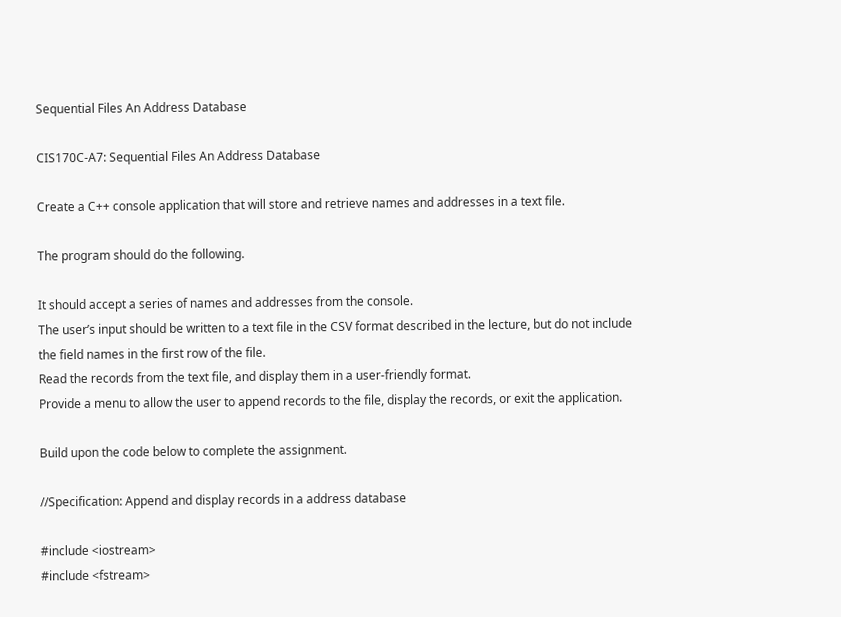Sequential Files An Address Database

CIS170C-A7: Sequential Files An Address Database

Create a C++ console application that will store and retrieve names and addresses in a text file.

The program should do the following.

It should accept a series of names and addresses from the console.
The user’s input should be written to a text file in the CSV format described in the lecture, but do not include the field names in the first row of the file.
Read the records from the text file, and display them in a user-friendly format.
Provide a menu to allow the user to append records to the file, display the records, or exit the application.

Build upon the code below to complete the assignment.

//Specification: Append and display records in a address database

#include <iostream>
#include <fstream>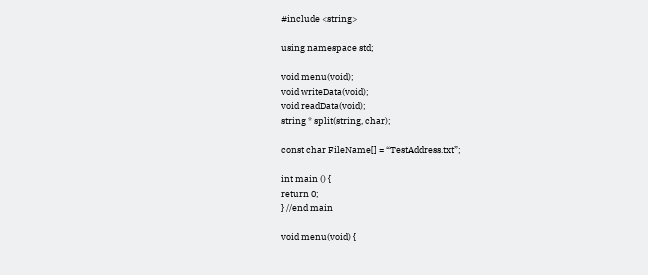#include <string>

using namespace std;

void menu(void);
void writeData(void);
void readData(void);
string * split(string, char);

const char FileName[] = “TestAddress.txt”;

int main () {
return 0;
} //end main

void menu(void) {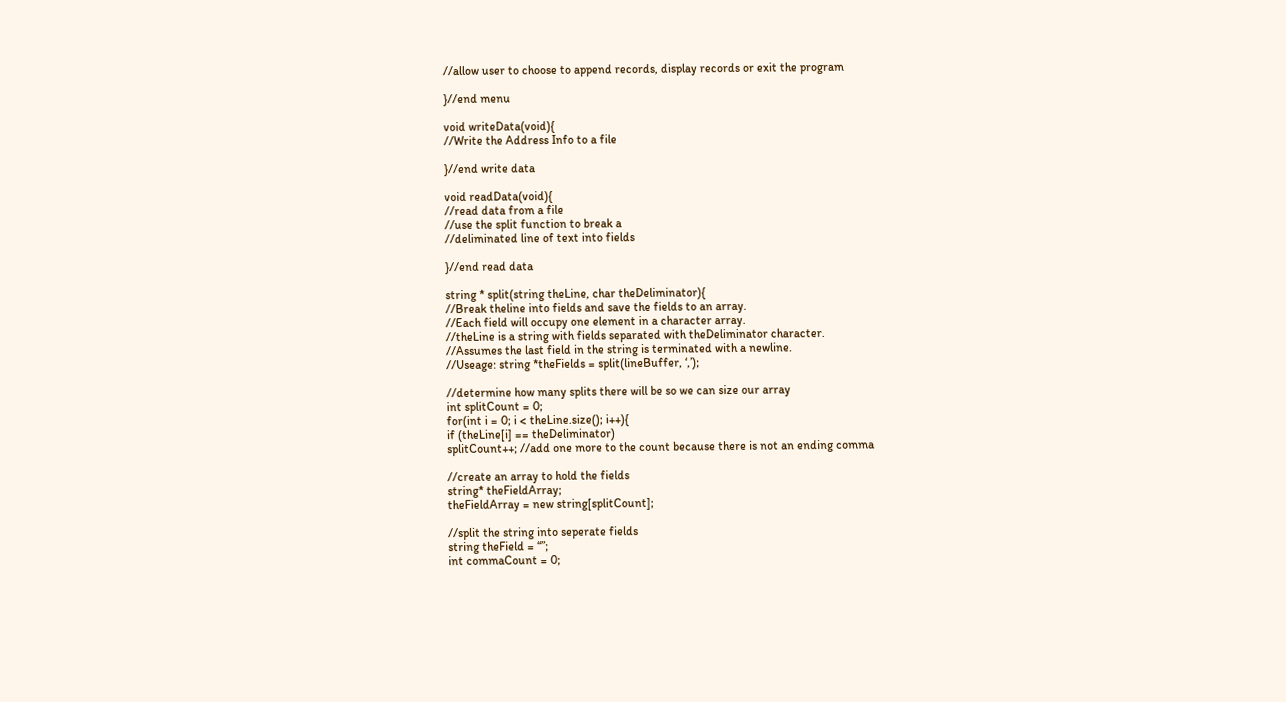//allow user to choose to append records, display records or exit the program

}//end menu

void writeData(void){
//Write the Address Info to a file

}//end write data

void readData(void){
//read data from a file
//use the split function to break a
//deliminated line of text into fields

}//end read data

string * split(string theLine, char theDeliminator){
//Break theline into fields and save the fields to an array.
//Each field will occupy one element in a character array.
//theLine is a string with fields separated with theDeliminator character.
//Assumes the last field in the string is terminated with a newline.
//Useage: string *theFields = split(lineBuffer, ‘,’);

//determine how many splits there will be so we can size our array
int splitCount = 0;
for(int i = 0; i < theLine.size(); i++){
if (theLine[i] == theDeliminator)
splitCount++; //add one more to the count because there is not an ending comma

//create an array to hold the fields
string* theFieldArray;
theFieldArray = new string[splitCount];

//split the string into seperate fields
string theField = “”;
int commaCount = 0;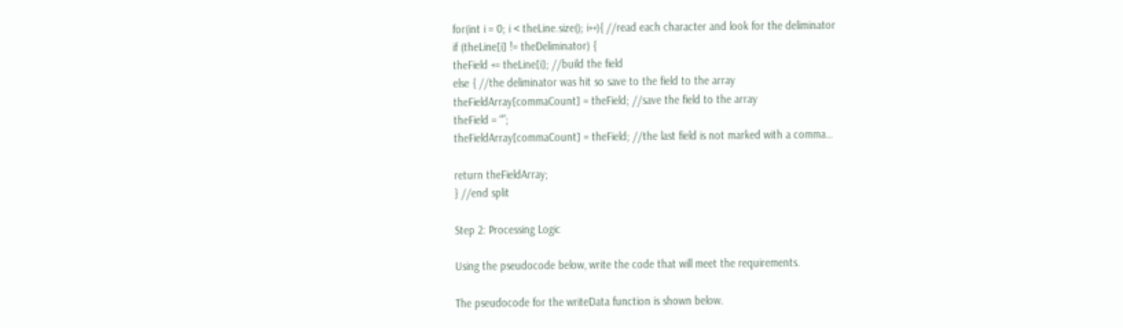for(int i = 0; i < theLine.size(); i++){ //read each character and look for the deliminator
if (theLine[i] != theDeliminator) {
theField += theLine[i]; //build the field
else { //the deliminator was hit so save to the field to the array
theFieldArray[commaCount] = theField; //save the field to the array
theField = “”;
theFieldArray[commaCount] = theField; //the last field is not marked with a comma…

return theFieldArray;
} //end split

Step 2: Processing Logic

Using the pseudocode below, write the code that will meet the requirements.

The pseudocode for the writeData function is shown below.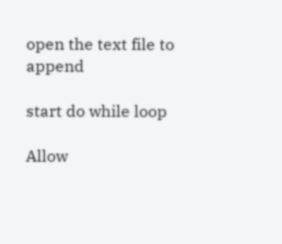open the text file to append

start do while loop

Allow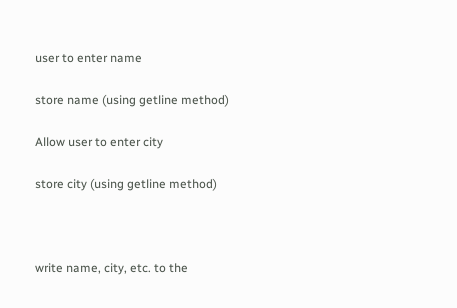user to enter name

store name (using getline method)

Allow user to enter city

store city (using getline method)



write name, city, etc. to the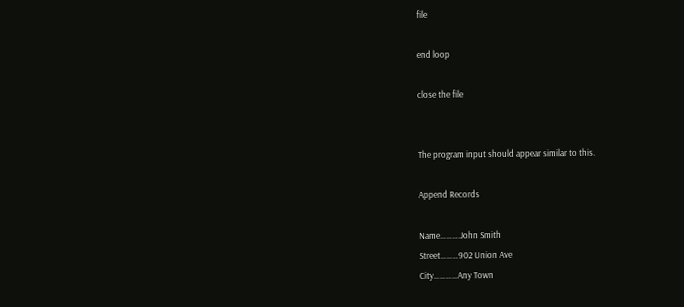file

end loop

close the file


The program input should appear similar to this.

Append Records

Name……….John Smith
Street………902 Union Ave
City…………Any Town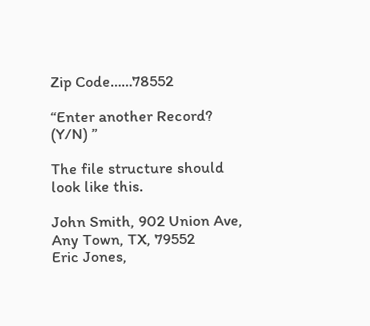Zip Code……78552

“Enter another Record? (Y/N) ”

The file structure should look like this.

John Smith, 902 Union Ave, Any Town, TX, 79552
Eric Jones,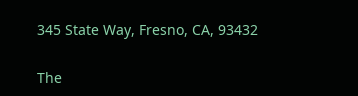345 State Way, Fresno, CA, 93432

The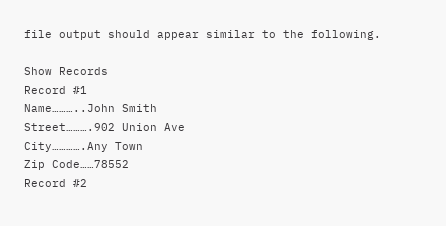file output should appear similar to the following.

Show Records
Record #1
Name………..John Smith
Street……….902 Union Ave
City………….Any Town
Zip Code……78552
Record #2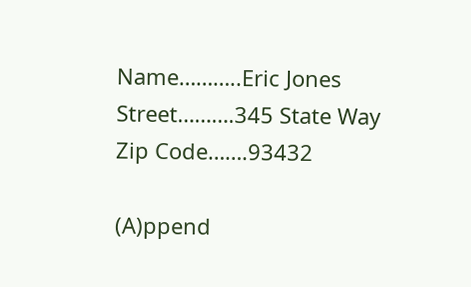Name………..Eric Jones
Street……….345 State Way
Zip Code…….93432

(A)ppend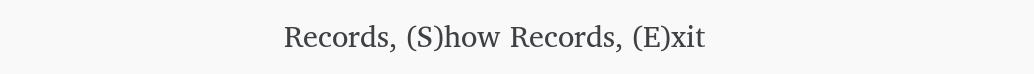Records, (S)how Records, (E)xit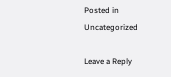Posted in Uncategorized

Leave a Reply